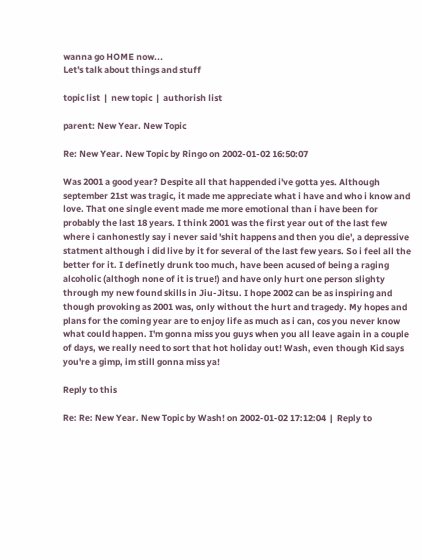wanna go HOME now...
Let's talk about things and stuff

topic list  |  new topic  |  authorish list

parent: New Year. New Topic

Re: New Year. New Topic by Ringo on 2002-01-02 16:50:07

Was 2001 a good year? Despite all that happended i've gotta yes. Although september 21st was tragic, it made me appreciate what i have and who i know and love. That one single event made me more emotional than i have been for probably the last 18 years. I think 2001 was the first year out of the last few where i canhonestly say i never said 'shit happens and then you die', a depressive statment although i did live by it for several of the last few years. So i feel all the better for it. I definetly drunk too much, have been acused of being a raging alcoholic (althogh none of it is true!) and have only hurt one person slighty through my new found skills in Jiu-Jitsu. I hope 2002 can be as inspiring and though provoking as 2001 was, only without the hurt and tragedy. My hopes and plans for the coming year are to enjoy life as much as i can, cos you never know what could happen. I'm gonna miss you guys when you all leave again in a couple of days, we really need to sort that hot holiday out! Wash, even though Kid says you're a gimp, im still gonna miss ya!

Reply to this

Re: Re: New Year. New Topic by Wash! on 2002-01-02 17:12:04  |  Reply to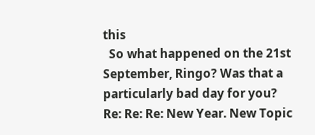this
  So what happened on the 21st September, Ringo? Was that a particularly bad day for you?
Re: Re: Re: New Year. New Topic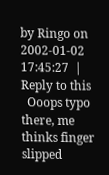by Ringo on 2002-01-02 17:45:27  |  Reply to this
  Ooops typo there, me thinks finger slipped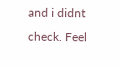and i didnt check. Feel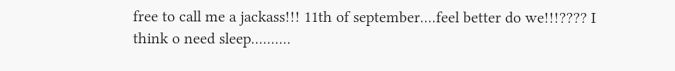free to call me a jackass!!! 11th of september....feel better do we!!!???? I think o need sleep..........